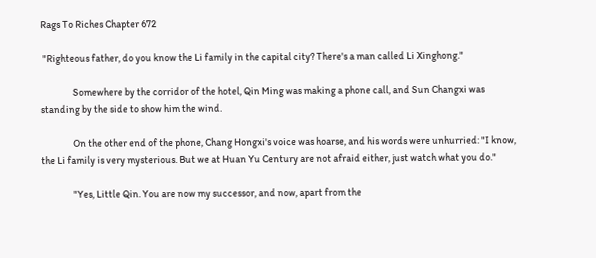Rags To Riches Chapter 672

 "Righteous father, do you know the Li family in the capital city? There's a man called Li Xinghong."

                Somewhere by the corridor of the hotel, Qin Ming was making a phone call, and Sun Changxi was standing by the side to show him the wind.

                On the other end of the phone, Chang Hongxi's voice was hoarse, and his words were unhurried: "I know, the Li family is very mysterious. But we at Huan Yu Century are not afraid either, just watch what you do."

                "Yes, Little Qin. You are now my successor, and now, apart from the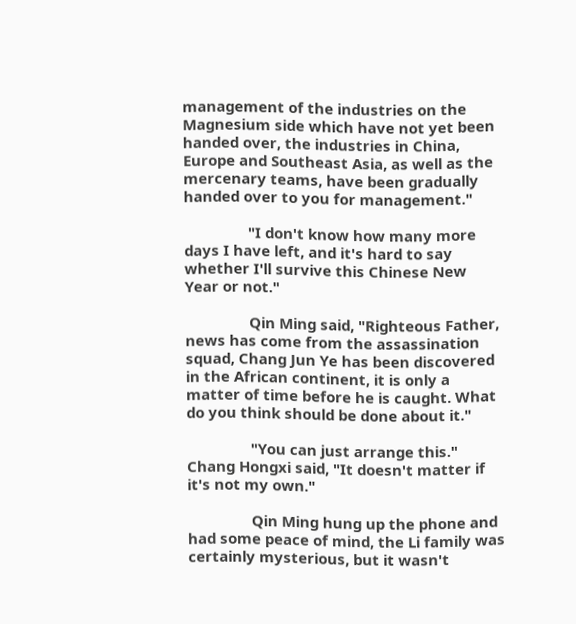management of the industries on the Magnesium side which have not yet been handed over, the industries in China, Europe and Southeast Asia, as well as the mercenary teams, have been gradually handed over to you for management."

                "I don't know how many more days I have left, and it's hard to say whether I'll survive this Chinese New Year or not."

                Qin Ming said, "Righteous Father, news has come from the assassination squad, Chang Jun Ye has been discovered in the African continent, it is only a matter of time before he is caught. What do you think should be done about it."

                "You can just arrange this." Chang Hongxi said, "It doesn't matter if it's not my own."

                Qin Ming hung up the phone and had some peace of mind, the Li family was certainly mysterious, but it wasn't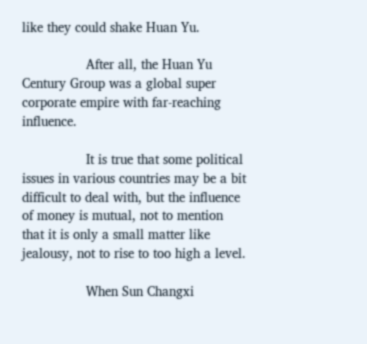like they could shake Huan Yu.

                After all, the Huan Yu Century Group was a global super corporate empire with far-reaching influence.

                It is true that some political issues in various countries may be a bit difficult to deal with, but the influence of money is mutual, not to mention that it is only a small matter like jealousy, not to rise to too high a level.

                When Sun Changxi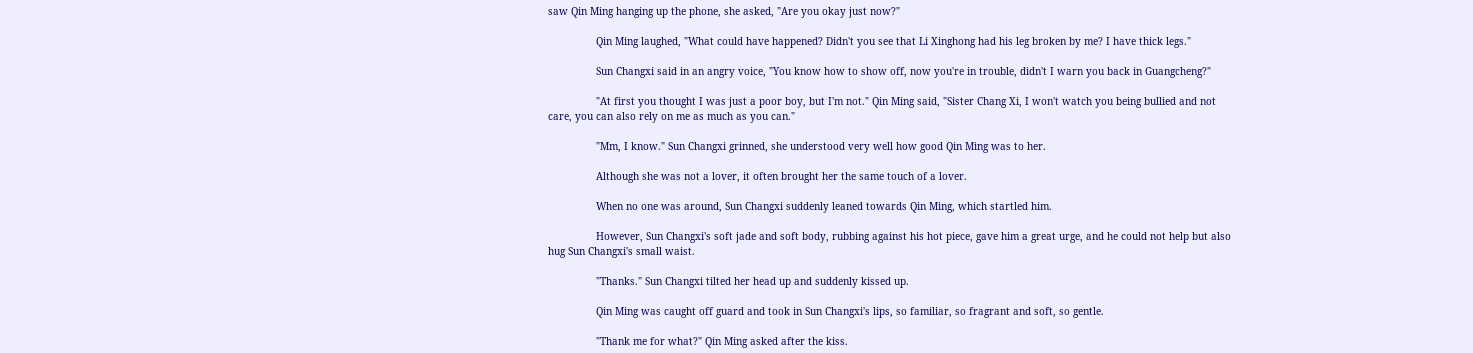saw Qin Ming hanging up the phone, she asked, "Are you okay just now?"

                Qin Ming laughed, "What could have happened? Didn't you see that Li Xinghong had his leg broken by me? I have thick legs."

                Sun Changxi said in an angry voice, "You know how to show off, now you're in trouble, didn't I warn you back in Guangcheng?"

                "At first you thought I was just a poor boy, but I'm not." Qin Ming said, "Sister Chang Xi, I won't watch you being bullied and not care, you can also rely on me as much as you can."

                "Mm, I know." Sun Changxi grinned, she understood very well how good Qin Ming was to her.

                Although she was not a lover, it often brought her the same touch of a lover.

                When no one was around, Sun Changxi suddenly leaned towards Qin Ming, which startled him.

                However, Sun Changxi's soft jade and soft body, rubbing against his hot piece, gave him a great urge, and he could not help but also hug Sun Changxi's small waist.

                "Thanks." Sun Changxi tilted her head up and suddenly kissed up.

                Qin Ming was caught off guard and took in Sun Changxi's lips, so familiar, so fragrant and soft, so gentle.

                "Thank me for what?" Qin Ming asked after the kiss.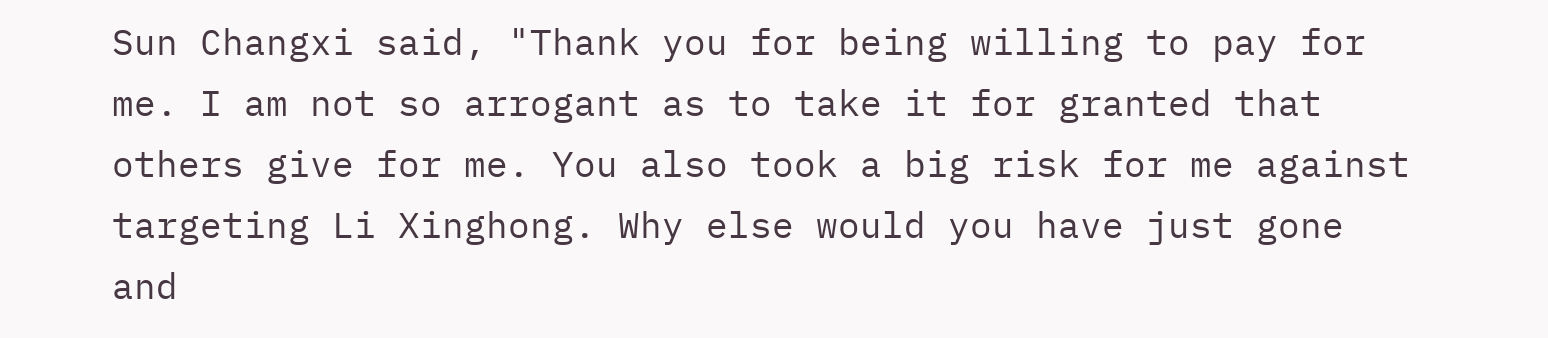Sun Changxi said, "Thank you for being willing to pay for me. I am not so arrogant as to take it for granted that others give for me. You also took a big risk for me against targeting Li Xinghong. Why else would you have just gone and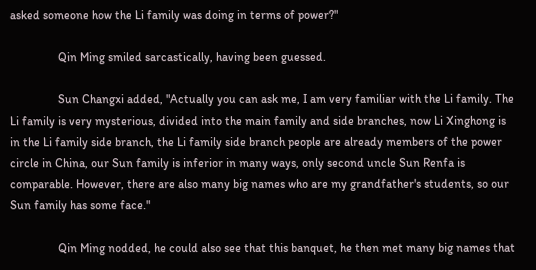asked someone how the Li family was doing in terms of power?"

                Qin Ming smiled sarcastically, having been guessed.

                Sun Changxi added, "Actually you can ask me, I am very familiar with the Li family. The Li family is very mysterious, divided into the main family and side branches, now Li Xinghong is in the Li family side branch, the Li family side branch people are already members of the power circle in China, our Sun family is inferior in many ways, only second uncle Sun Renfa is comparable. However, there are also many big names who are my grandfather's students, so our Sun family has some face."

                Qin Ming nodded, he could also see that this banquet, he then met many big names that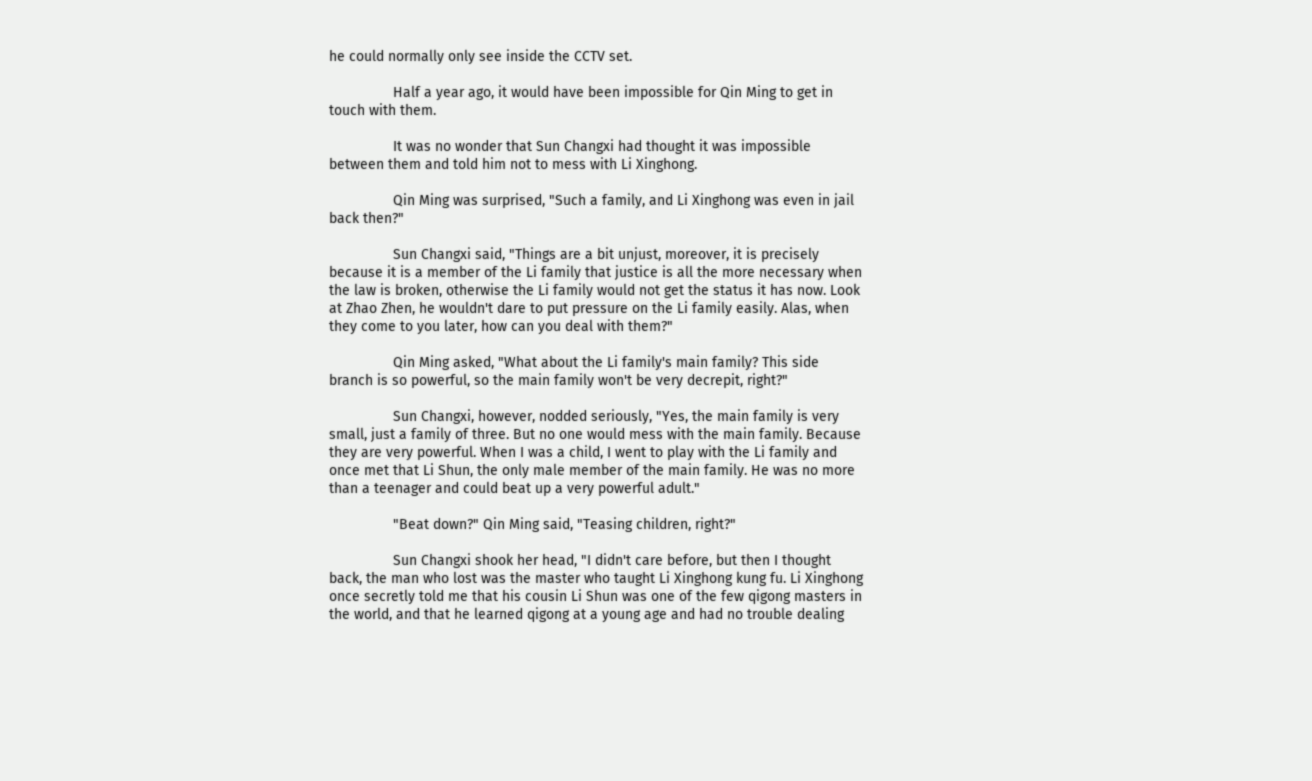he could normally only see inside the CCTV set.

                Half a year ago, it would have been impossible for Qin Ming to get in touch with them.

                It was no wonder that Sun Changxi had thought it was impossible between them and told him not to mess with Li Xinghong.

                Qin Ming was surprised, "Such a family, and Li Xinghong was even in jail back then?"

                Sun Changxi said, "Things are a bit unjust, moreover, it is precisely because it is a member of the Li family that justice is all the more necessary when the law is broken, otherwise the Li family would not get the status it has now. Look at Zhao Zhen, he wouldn't dare to put pressure on the Li family easily. Alas, when they come to you later, how can you deal with them?"

                Qin Ming asked, "What about the Li family's main family? This side branch is so powerful, so the main family won't be very decrepit, right?"

                Sun Changxi, however, nodded seriously, "Yes, the main family is very small, just a family of three. But no one would mess with the main family. Because they are very powerful. When I was a child, I went to play with the Li family and once met that Li Shun, the only male member of the main family. He was no more than a teenager and could beat up a very powerful adult."

                "Beat down?" Qin Ming said, "Teasing children, right?"

                Sun Changxi shook her head, "I didn't care before, but then I thought back, the man who lost was the master who taught Li Xinghong kung fu. Li Xinghong once secretly told me that his cousin Li Shun was one of the few qigong masters in the world, and that he learned qigong at a young age and had no trouble dealing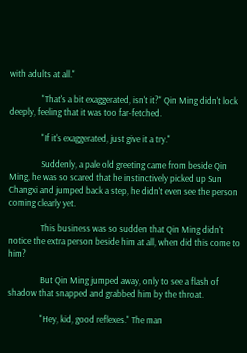with adults at all."

                "That's a bit exaggerated, isn't it?" Qin Ming didn't lock deeply, feeling that it was too far-fetched.

                "If it's exaggerated, just give it a try."

                Suddenly, a pale old greeting came from beside Qin Ming, he was so scared that he instinctively picked up Sun Changxi and jumped back a step, he didn't even see the person coming clearly yet.

                This business was so sudden that Qin Ming didn't notice the extra person beside him at all, when did this come to him?

                But Qin Ming jumped away, only to see a flash of shadow that snapped and grabbed him by the throat.

                "Hey, kid, good reflexes." The man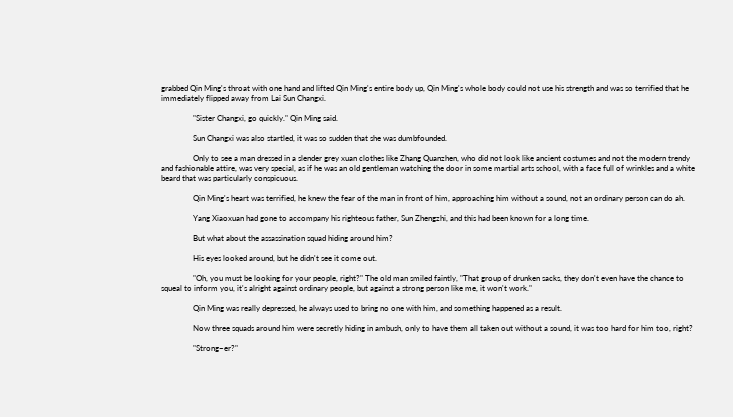grabbed Qin Ming's throat with one hand and lifted Qin Ming's entire body up, Qin Ming's whole body could not use his strength and was so terrified that he immediately flipped away from Lai Sun Changxi.

                "Sister Changxi, go quickly." Qin Ming said.

                Sun Changxi was also startled, it was so sudden that she was dumbfounded.

                Only to see a man dressed in a slender grey xuan clothes like Zhang Quanzhen, who did not look like ancient costumes and not the modern trendy and fashionable attire, was very special, as if he was an old gentleman watching the door in some martial arts school, with a face full of wrinkles and a white beard that was particularly conspicuous.

                Qin Ming's heart was terrified, he knew the fear of the man in front of him, approaching him without a sound, not an ordinary person can do ah.

                Yang Xiaoxuan had gone to accompany his righteous father, Sun Zhengzhi, and this had been known for a long time.

                But what about the assassination squad hiding around him?

                His eyes looked around, but he didn't see it come out.

                "Oh, you must be looking for your people, right?" The old man smiled faintly, "That group of drunken sacks, they don't even have the chance to squeal to inform you, it's alright against ordinary people, but against a strong person like me, it won't work."

                Qin Ming was really depressed, he always used to bring no one with him, and something happened as a result.

                Now three squads around him were secretly hiding in ambush, only to have them all taken out without a sound, it was too hard for him too, right?

                "Strong~er?"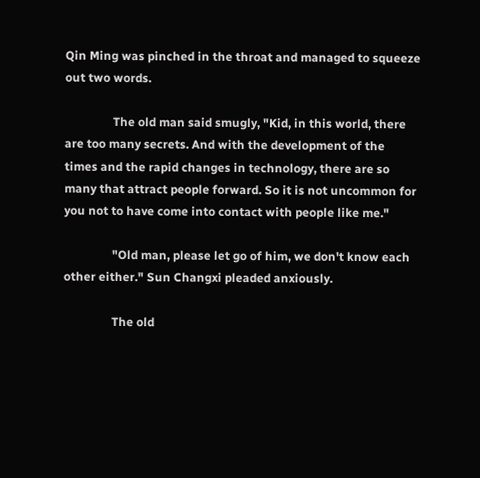Qin Ming was pinched in the throat and managed to squeeze out two words.

                The old man said smugly, "Kid, in this world, there are too many secrets. And with the development of the times and the rapid changes in technology, there are so many that attract people forward. So it is not uncommon for you not to have come into contact with people like me."

                "Old man, please let go of him, we don't know each other either." Sun Changxi pleaded anxiously.

                The old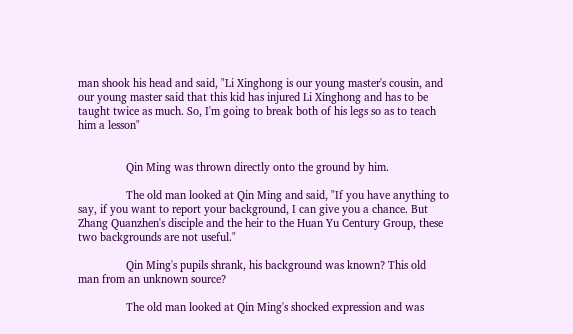man shook his head and said, "Li Xinghong is our young master's cousin, and our young master said that this kid has injured Li Xinghong and has to be taught twice as much. So, I'm going to break both of his legs so as to teach him a lesson"


                Qin Ming was thrown directly onto the ground by him.

                The old man looked at Qin Ming and said, "If you have anything to say, if you want to report your background, I can give you a chance. But Zhang Quanzhen's disciple and the heir to the Huan Yu Century Group, these two backgrounds are not useful."

                Qin Ming's pupils shrank, his background was known? This old man from an unknown source?

                The old man looked at Qin Ming's shocked expression and was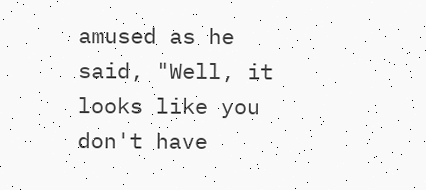amused as he said, "Well, it looks like you don't have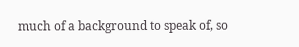much of a background to speak of, so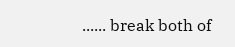...... break both of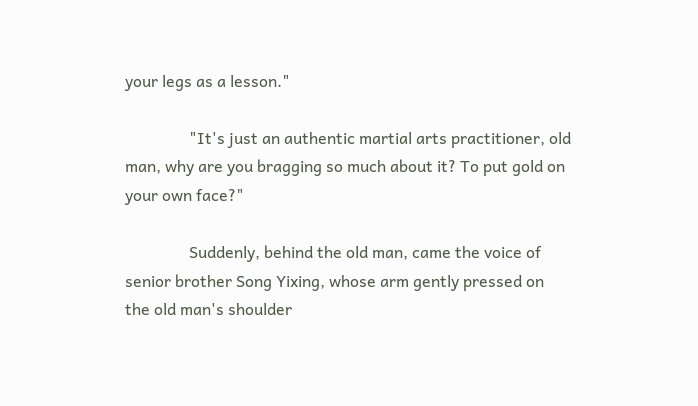your legs as a lesson."

                "It's just an authentic martial arts practitioner, old man, why are you bragging so much about it? To put gold on your own face?"

                Suddenly, behind the old man, came the voice of senior brother Song Yixing, whose arm gently pressed on the old man's shoulder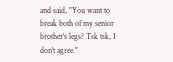and said, "You want to break both of my senior brother's legs? Tsk tsk, I don't agree."